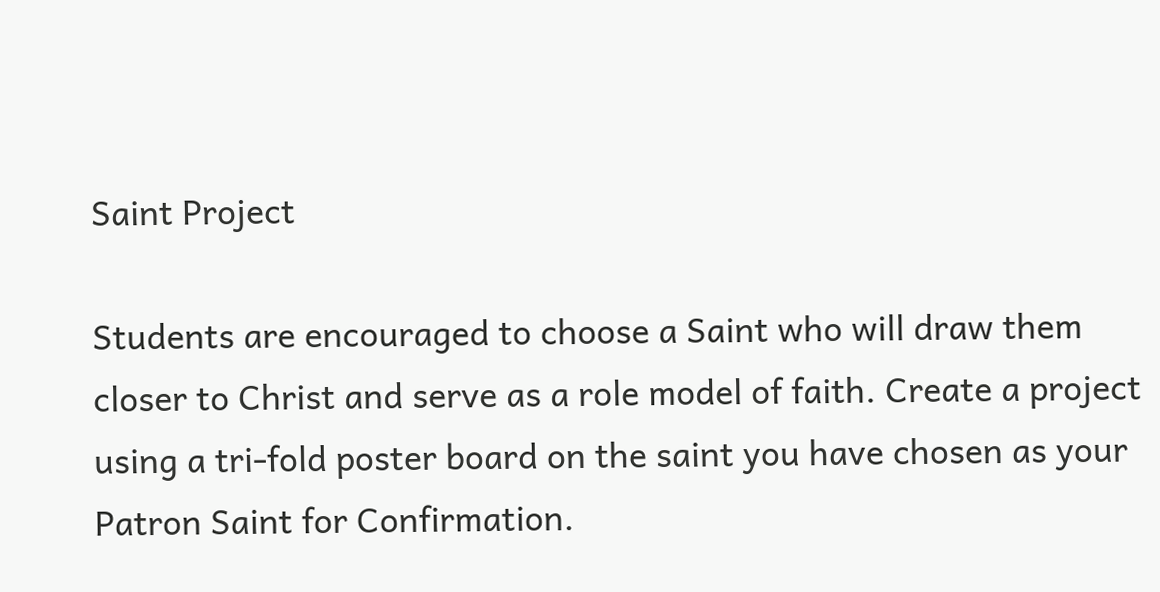Saint Project

Students are encouraged to choose a Saint who will draw them closer to Christ and serve as a role model of faith. Create a project using a tri-fold poster board on the saint you have chosen as your Patron Saint for Confirmation.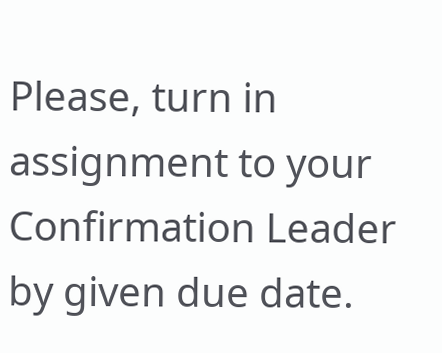Please, turn in assignment to your Confirmation Leader by given due date.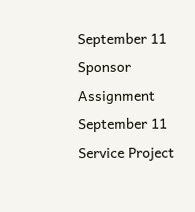September 11
Sponsor Assignment
September 11
Service Project